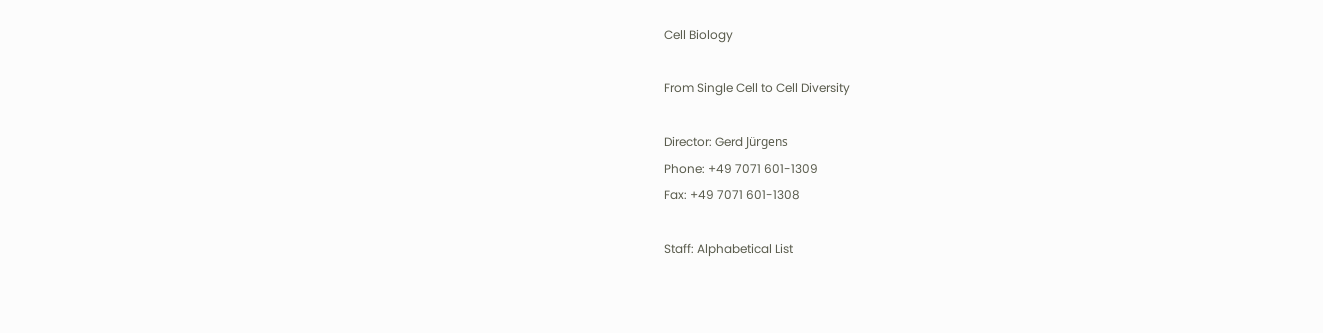Cell Biology

From Single Cell to Cell Diversity

Director: Gerd Jürgens
Phone: +49 7071 601-1309
Fax: +49 7071 601-1308

Staff: Alphabetical List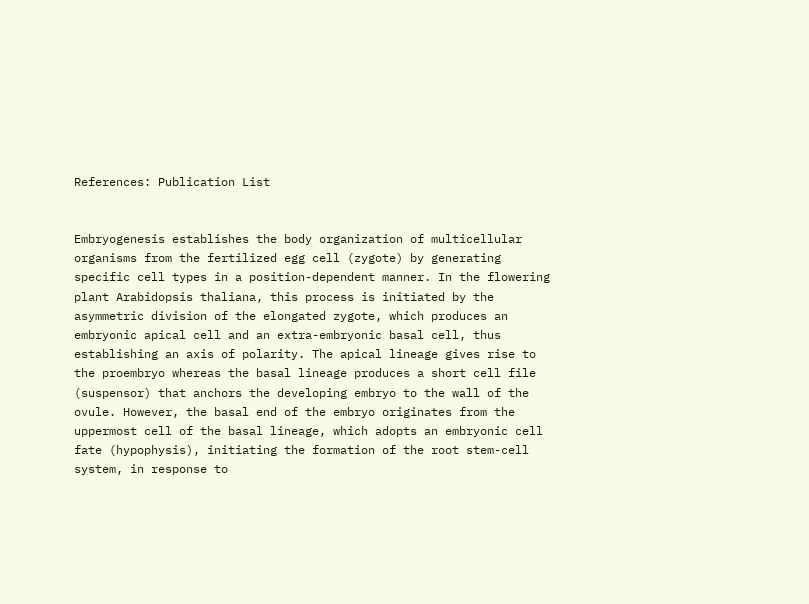References: Publication List


Embryogenesis establishes the body organization of multicellular organisms from the fertilized egg cell (zygote) by generating specific cell types in a position-dependent manner. In the flowering plant Arabidopsis thaliana, this process is initiated by the asymmetric division of the elongated zygote, which produces an embryonic apical cell and an extra-embryonic basal cell, thus establishing an axis of polarity. The apical lineage gives rise to the proembryo whereas the basal lineage produces a short cell file (suspensor) that anchors the developing embryo to the wall of the ovule. However, the basal end of the embryo originates from the uppermost cell of the basal lineage, which adopts an embryonic cell fate (hypophysis), initiating the formation of the root stem-cell system, in response to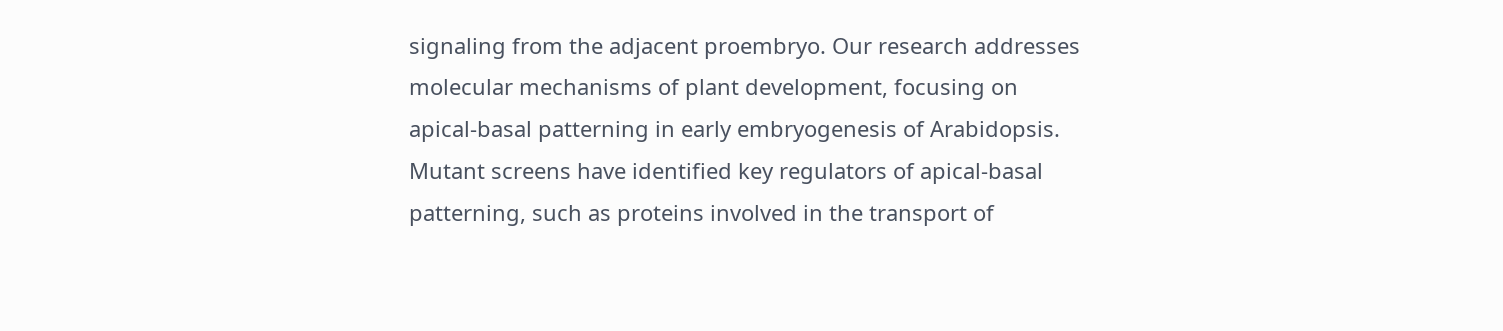signaling from the adjacent proembryo. Our research addresses molecular mechanisms of plant development, focusing on apical-basal patterning in early embryogenesis of Arabidopsis. Mutant screens have identified key regulators of apical-basal patterning, such as proteins involved in the transport of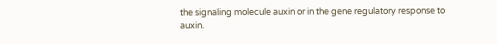the signaling molecule auxin or in the gene regulatory response to auxin.